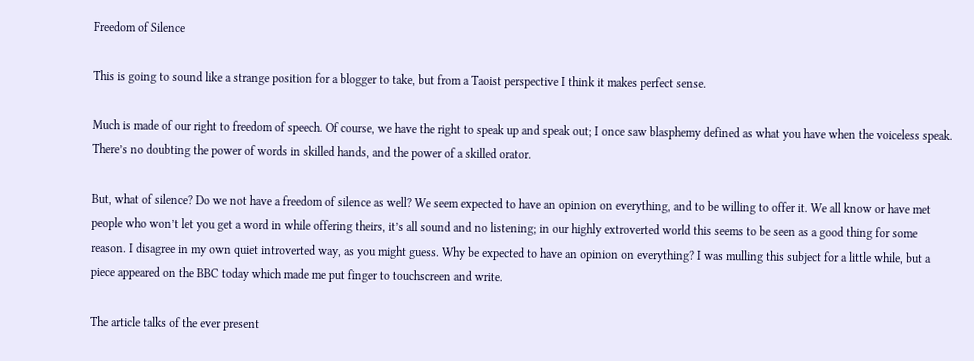Freedom of Silence

This is going to sound like a strange position for a blogger to take, but from a Taoist perspective I think it makes perfect sense.

Much is made of our right to freedom of speech. Of course, we have the right to speak up and speak out; I once saw blasphemy defined as what you have when the voiceless speak. There’s no doubting the power of words in skilled hands, and the power of a skilled orator.

But, what of silence? Do we not have a freedom of silence as well? We seem expected to have an opinion on everything, and to be willing to offer it. We all know or have met people who won’t let you get a word in while offering theirs, it’s all sound and no listening; in our highly extroverted world this seems to be seen as a good thing for some reason. I disagree in my own quiet introverted way, as you might guess. Why be expected to have an opinion on everything? I was mulling this subject for a little while, but a piece appeared on the BBC today which made me put finger to touchscreen and write.

The article talks of the ever present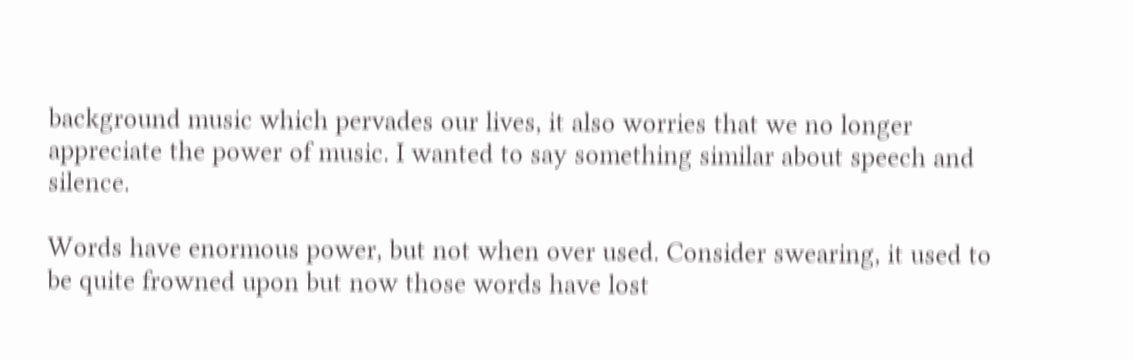background music which pervades our lives, it also worries that we no longer appreciate the power of music. I wanted to say something similar about speech and silence.

Words have enormous power, but not when over used. Consider swearing, it used to be quite frowned upon but now those words have lost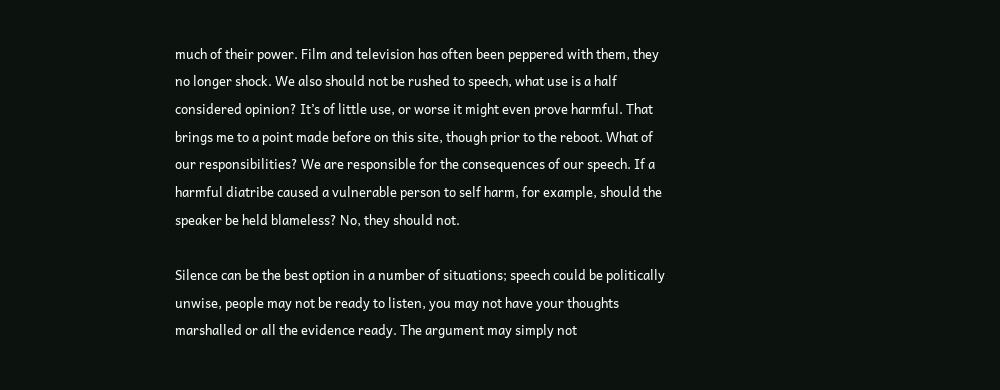much of their power. Film and television has often been peppered with them, they no longer shock. We also should not be rushed to speech, what use is a half considered opinion? It’s of little use, or worse it might even prove harmful. That brings me to a point made before on this site, though prior to the reboot. What of our responsibilities? We are responsible for the consequences of our speech. If a harmful diatribe caused a vulnerable person to self harm, for example, should the speaker be held blameless? No, they should not.

Silence can be the best option in a number of situations; speech could be politically unwise, people may not be ready to listen, you may not have your thoughts marshalled or all the evidence ready. The argument may simply not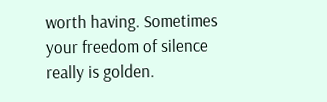worth having. Sometimes your freedom of silence really is golden.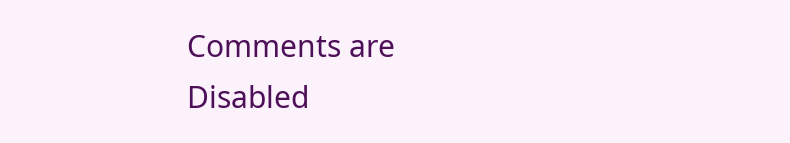Comments are Disabled